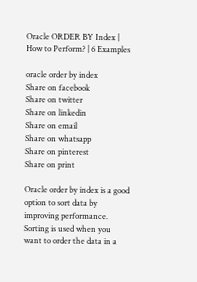Oracle ORDER BY Index | How to Perform? | 6 Examples

oracle order by index
Share on facebook
Share on twitter
Share on linkedin
Share on email
Share on whatsapp
Share on pinterest
Share on print

Oracle order by index is a good option to sort data by improving performance. Sorting is used when you want to order the data in a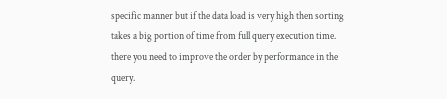specific manner but if the data load is very high then sorting takes a big portion of time from full query execution time. there you need to improve the order by performance in the query.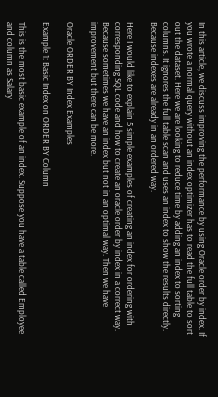In this article, we discuss improving the performance by using Oracle order by index. If you wrote a normal query without an index optimizer has to read the full table to sort out the dataset. Here we are looking to reduce time by adding an index to sorting columns. It ignores the full table scan and uses an index to show the results directly. Because indexes are already in an ordered way.

Here I would like to explain 5 simple examples of creating an index for ordering with corresponding SQL code and how to create an oracle order by index in a correct way. Because sometimes we have an index but not in an optimal way. Then we have improvement but there can be more.

Oracle ORDER BY Index Examples

Example 1: Basic Index on ORDER BY Column

This is the most basic example of an index. Suppose you have a table called Employee and column as Salary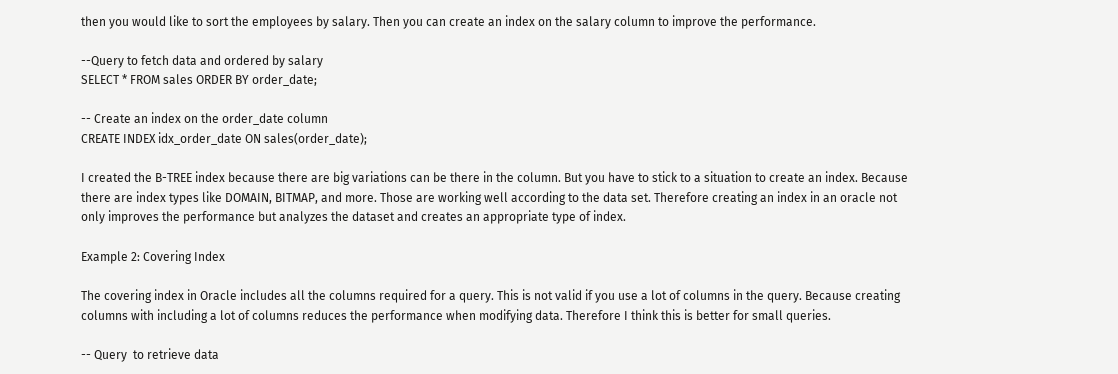then you would like to sort the employees by salary. Then you can create an index on the salary column to improve the performance.

--Query to fetch data and ordered by salary
SELECT * FROM sales ORDER BY order_date;

-- Create an index on the order_date column
CREATE INDEX idx_order_date ON sales(order_date);

I created the B-TREE index because there are big variations can be there in the column. But you have to stick to a situation to create an index. Because there are index types like DOMAIN, BITMAP, and more. Those are working well according to the data set. Therefore creating an index in an oracle not only improves the performance but analyzes the dataset and creates an appropriate type of index.

Example 2: Covering Index

The covering index in Oracle includes all the columns required for a query. This is not valid if you use a lot of columns in the query. Because creating columns with including a lot of columns reduces the performance when modifying data. Therefore I think this is better for small queries.

-- Query  to retrieve data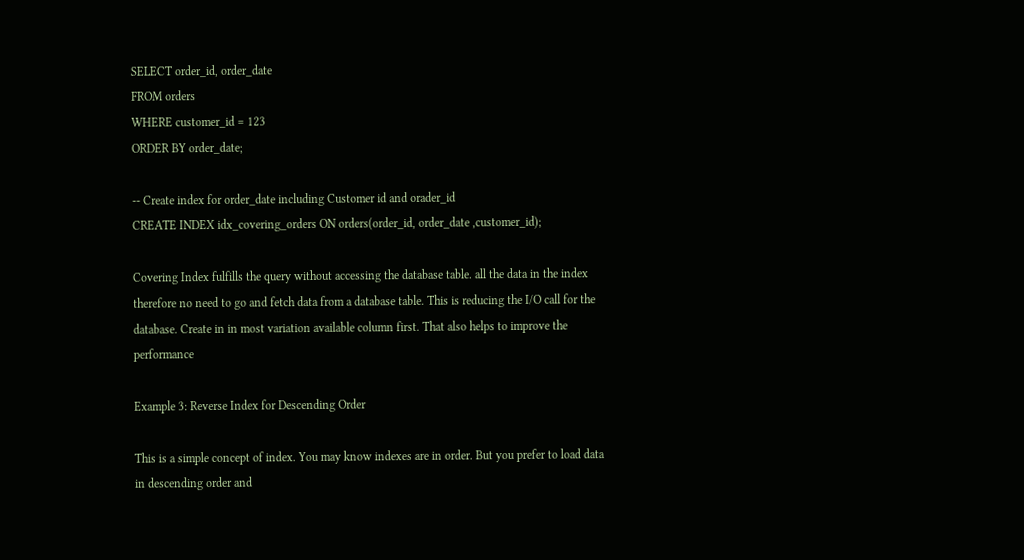SELECT order_id, order_date
FROM orders
WHERE customer_id = 123
ORDER BY order_date;

-- Create index for order_date including Customer id and orader_id
CREATE INDEX idx_covering_orders ON orders(order_id, order_date ,customer_id);

Covering Index fulfills the query without accessing the database table. all the data in the index therefore no need to go and fetch data from a database table. This is reducing the I/O call for the database. Create in in most variation available column first. That also helps to improve the performance

Example 3: Reverse Index for Descending Order

This is a simple concept of index. You may know indexes are in order. But you prefer to load data in descending order and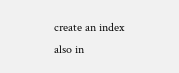create an index also in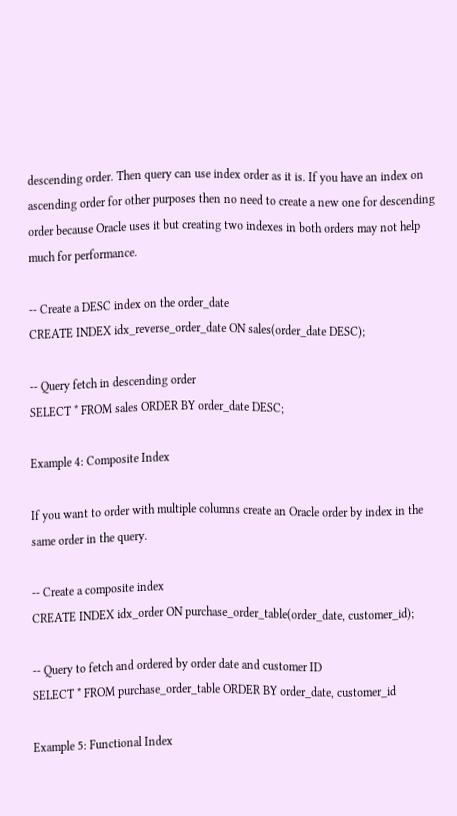descending order. Then query can use index order as it is. If you have an index on ascending order for other purposes then no need to create a new one for descending order because Oracle uses it but creating two indexes in both orders may not help much for performance.

-- Create a DESC index on the order_date
CREATE INDEX idx_reverse_order_date ON sales(order_date DESC);

-- Query fetch in descending order
SELECT * FROM sales ORDER BY order_date DESC;

Example 4: Composite Index

If you want to order with multiple columns create an Oracle order by index in the same order in the query.

-- Create a composite index
CREATE INDEX idx_order ON purchase_order_table(order_date, customer_id);

-- Query to fetch and ordered by order date and customer ID
SELECT * FROM purchase_order_table ORDER BY order_date, customer_id

Example 5: Functional Index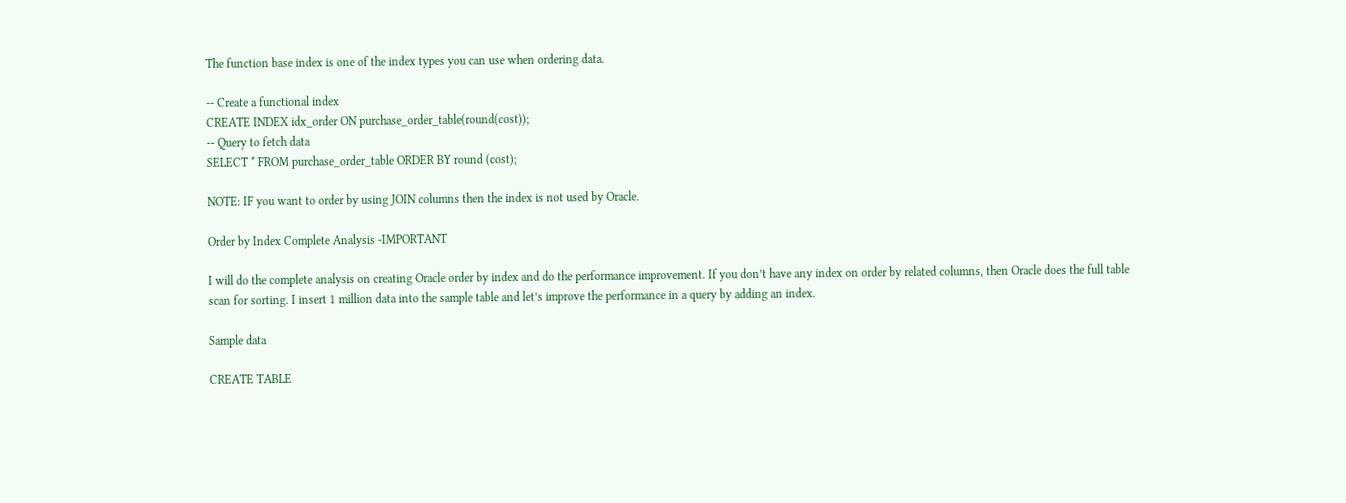The function base index is one of the index types you can use when ordering data.

-- Create a functional index
CREATE INDEX idx_order ON purchase_order_table(round(cost));
-- Query to fetch data
SELECT * FROM purchase_order_table ORDER BY round (cost);

NOTE: IF you want to order by using JOIN columns then the index is not used by Oracle.

Order by Index Complete Analysis -IMPORTANT

I will do the complete analysis on creating Oracle order by index and do the performance improvement. If you don’t have any index on order by related columns, then Oracle does the full table scan for sorting. I insert 1 million data into the sample table and let’s improve the performance in a query by adding an index.

Sample data

CREATE TABLE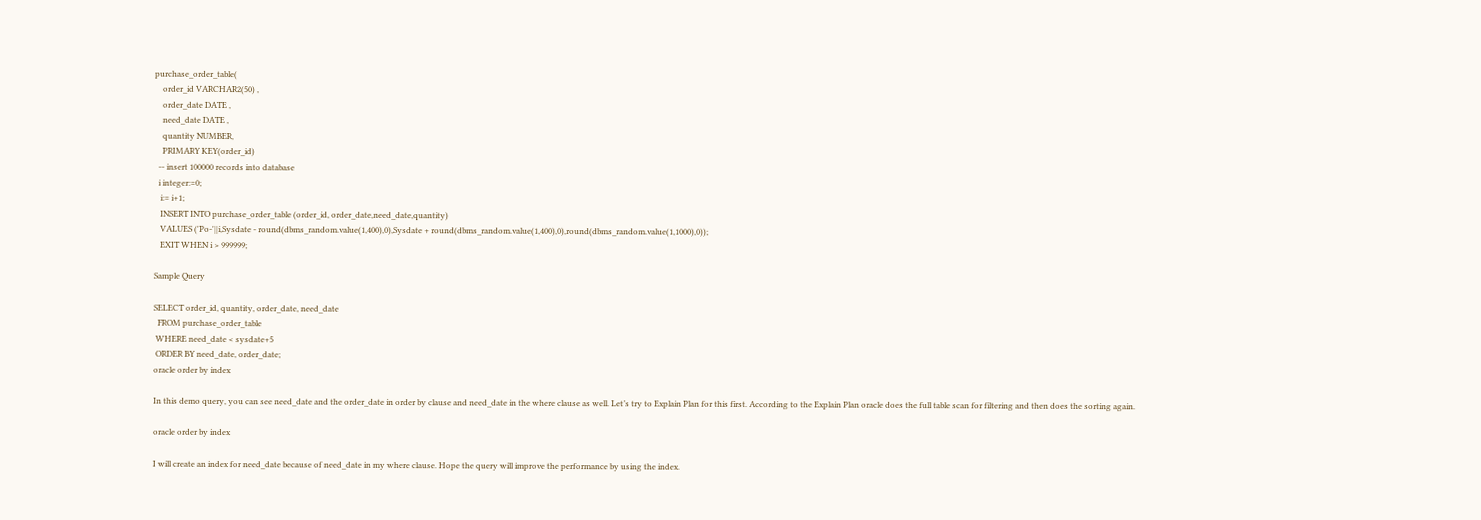purchase_order_table(
    order_id VARCHAR2(50) ,
    order_date DATE ,
    need_date DATE ,
    quantity NUMBER,
    PRIMARY KEY(order_id)
  -- insert 100000 records into database
  i integer:=0;
   i:= i+1;
   INSERT INTO purchase_order_table (order_id, order_date,need_date,quantity)
   VALUES ('Po-'||i,Sysdate - round(dbms_random.value(1,400),0),Sysdate + round(dbms_random.value(1,400),0),round(dbms_random.value(1,1000),0));
   EXIT WHEN i > 999999;

Sample Query

SELECT order_id, quantity, order_date, need_date
  FROM purchase_order_table
 WHERE need_date < sysdate+5
 ORDER BY need_date, order_date;
oracle order by index

In this demo query, you can see need_date and the order_date in order by clause and need_date in the where clause as well. Let’s try to Explain Plan for this first. According to the Explain Plan oracle does the full table scan for filtering and then does the sorting again.

oracle order by index

I will create an index for need_date because of need_date in my where clause. Hope the query will improve the performance by using the index.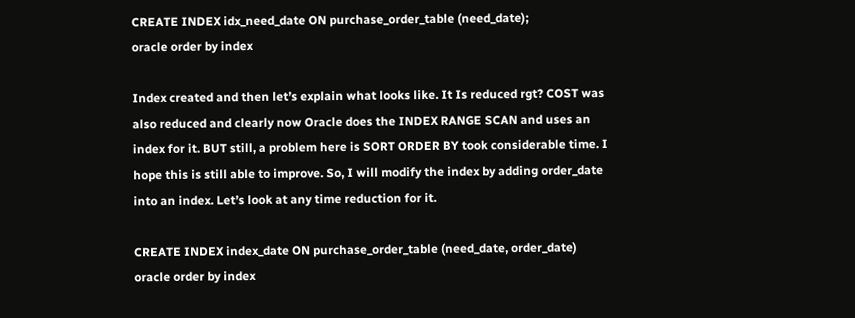CREATE INDEX idx_need_date ON purchase_order_table (need_date);
oracle order by index

Index created and then let’s explain what looks like. It Is reduced rgt? COST was also reduced and clearly now Oracle does the INDEX RANGE SCAN and uses an index for it. BUT still, a problem here is SORT ORDER BY took considerable time. I hope this is still able to improve. So, I will modify the index by adding order_date into an index. Let’s look at any time reduction for it.

CREATE INDEX index_date ON purchase_order_table (need_date, order_date)
oracle order by index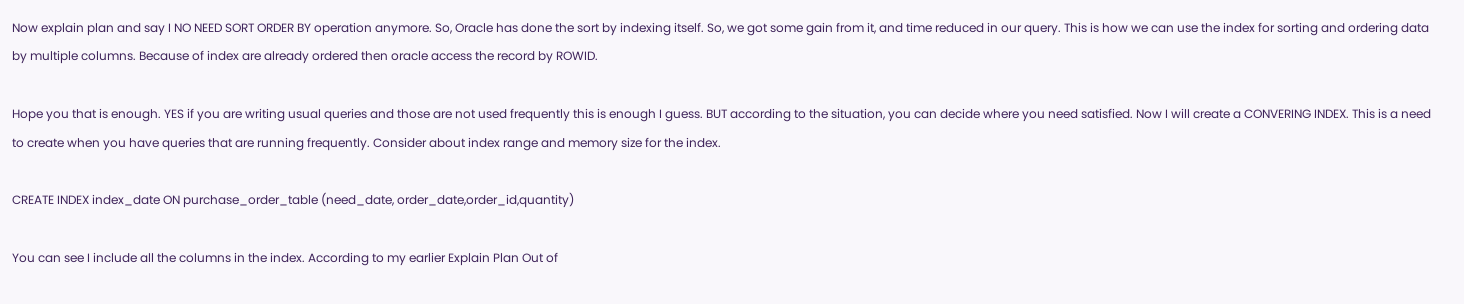Now explain plan and say I NO NEED SORT ORDER BY operation anymore. So, Oracle has done the sort by indexing itself. So, we got some gain from it, and time reduced in our query. This is how we can use the index for sorting and ordering data by multiple columns. Because of index are already ordered then oracle access the record by ROWID.

Hope you that is enough. YES if you are writing usual queries and those are not used frequently this is enough I guess. BUT according to the situation, you can decide where you need satisfied. Now I will create a CONVERING INDEX. This is a need to create when you have queries that are running frequently. Consider about index range and memory size for the index.

CREATE INDEX index_date ON purchase_order_table (need_date, order_date,order_id,quantity)

You can see I include all the columns in the index. According to my earlier Explain Plan Out of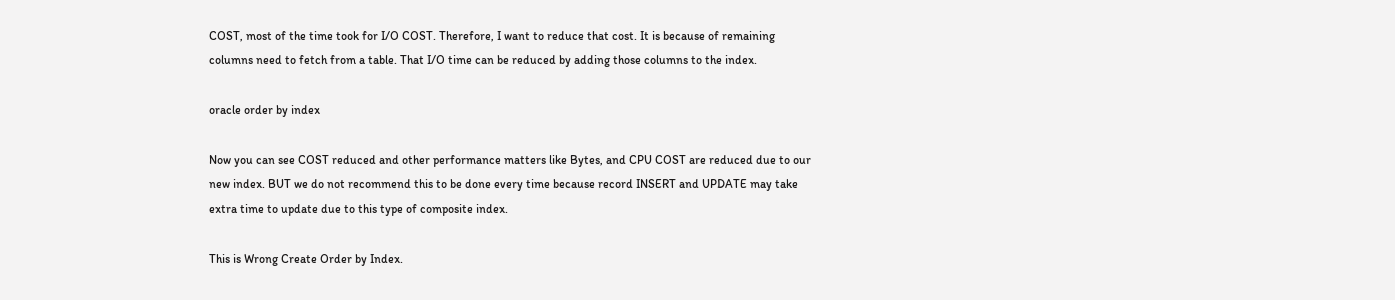COST, most of the time took for I/O COST. Therefore, I want to reduce that cost. It is because of remaining columns need to fetch from a table. That I/O time can be reduced by adding those columns to the index.

oracle order by index

Now you can see COST reduced and other performance matters like Bytes, and CPU COST are reduced due to our new index. BUT we do not recommend this to be done every time because record INSERT and UPDATE may take extra time to update due to this type of composite index.

This is Wrong Create Order by Index.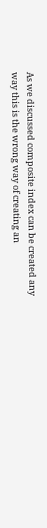As we discussed composite index can be created any way this is the wrong way of creating an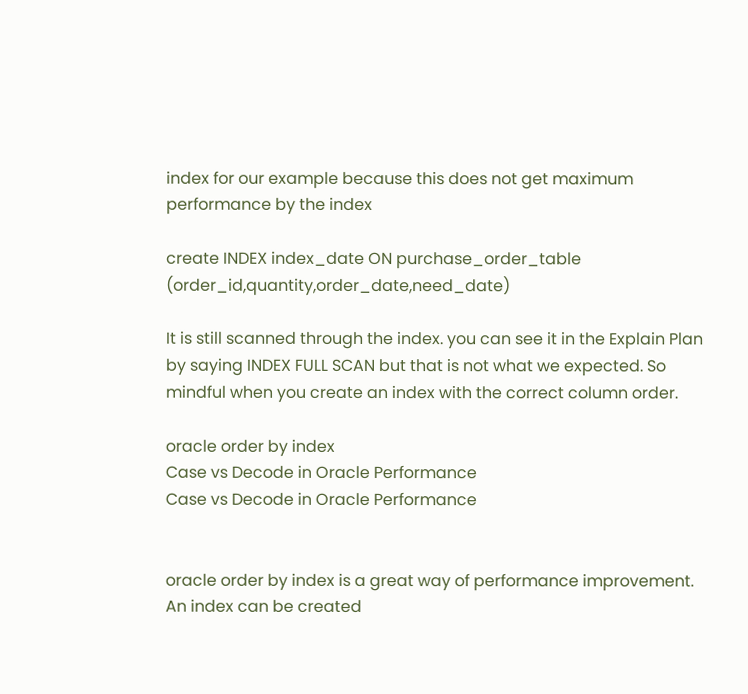index for our example because this does not get maximum performance by the index

create INDEX index_date ON purchase_order_table (order_id,quantity,order_date,need_date)

It is still scanned through the index. you can see it in the Explain Plan by saying INDEX FULL SCAN but that is not what we expected. So mindful when you create an index with the correct column order.

oracle order by index
Case vs Decode in Oracle Performance
Case vs Decode in Oracle Performance


oracle order by index is a great way of performance improvement. An index can be created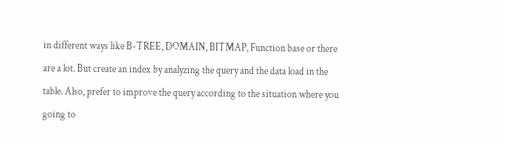in different ways like B-TREE, DOMAIN, BITMAP, Function base or there are a lot. But create an index by analyzing the query and the data load in the table. Also, prefer to improve the query according to the situation where you going to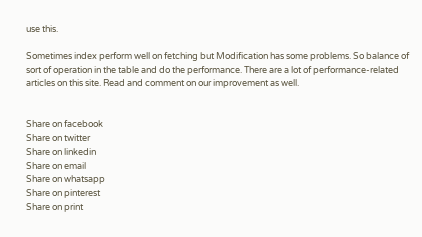use this.

Sometimes index perform well on fetching but Modification has some problems. So balance of sort of operation in the table and do the performance. There are a lot of performance-related articles on this site. Read and comment on our improvement as well.


Share on facebook
Share on twitter
Share on linkedin
Share on email
Share on whatsapp
Share on pinterest
Share on print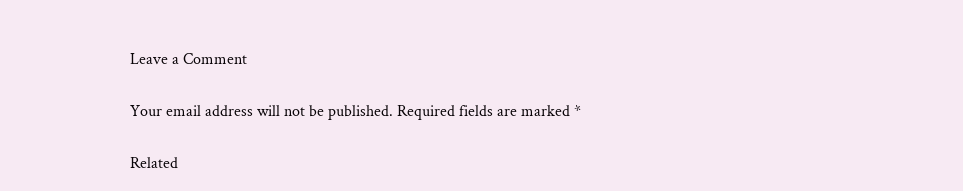Leave a Comment

Your email address will not be published. Required fields are marked *

Related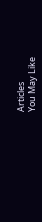Articles
You May Like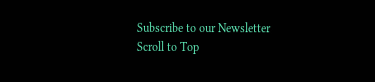Subscribe to our Newsletter
Scroll to Top